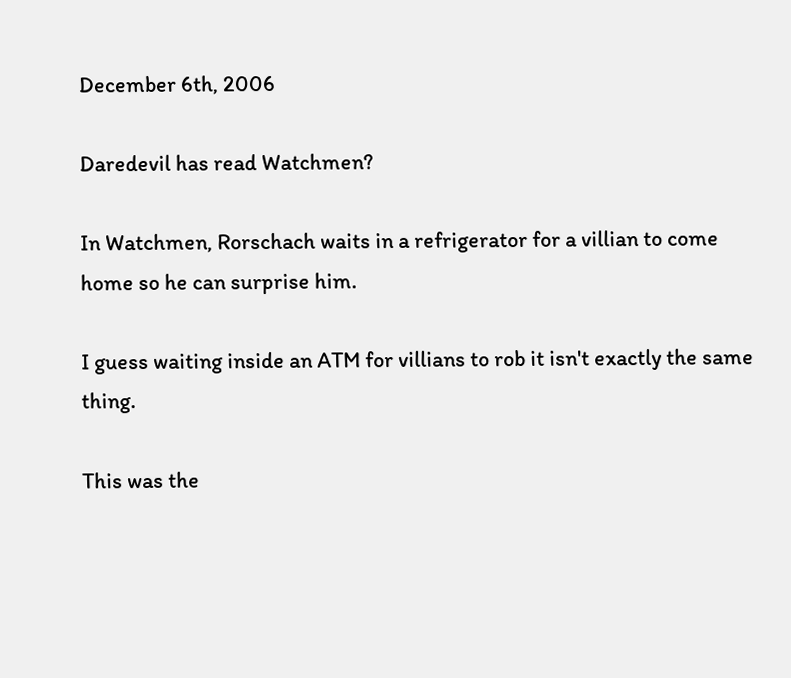December 6th, 2006

Daredevil has read Watchmen?

In Watchmen, Rorschach waits in a refrigerator for a villian to come home so he can surprise him.

I guess waiting inside an ATM for villians to rob it isn't exactly the same thing.

This was the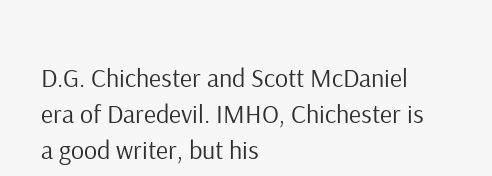D.G. Chichester and Scott McDaniel era of Daredevil. IMHO, Chichester is a good writer, but his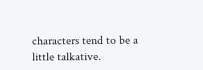characters tend to be a little talkative.